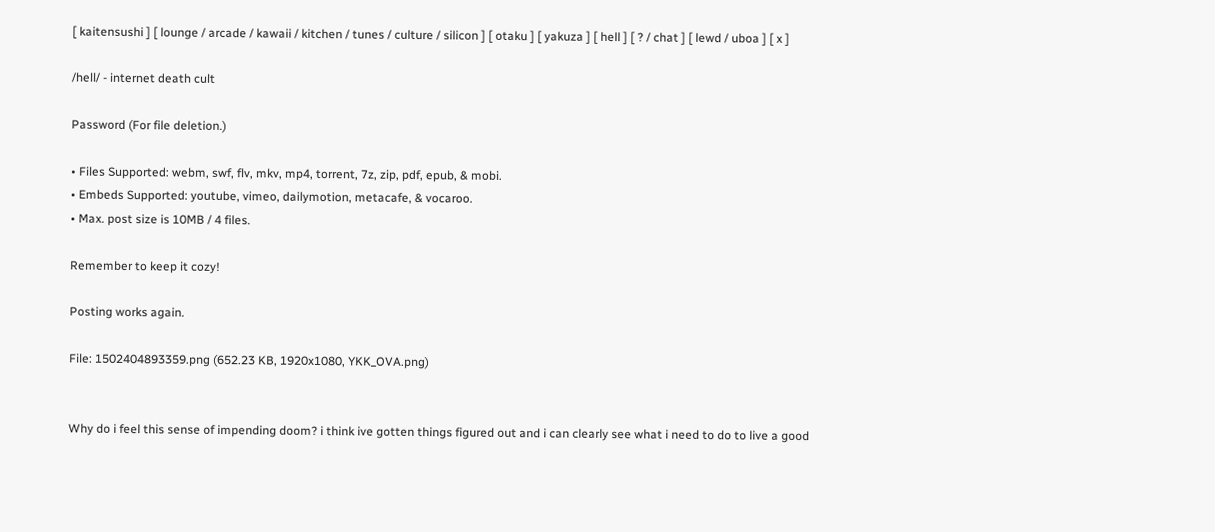[ kaitensushi ] [ lounge / arcade / kawaii / kitchen / tunes / culture / silicon ] [ otaku ] [ yakuza ] [ hell ] [ ? / chat ] [ lewd / uboa ] [ x ]

/hell/ - internet death cult

Password (For file deletion.)

• Files Supported: webm, swf, flv, mkv, mp4, torrent, 7z, zip, pdf, epub, & mobi.
• Embeds Supported: youtube, vimeo, dailymotion, metacafe, & vocaroo.
• Max. post size is 10MB / 4 files.

Remember to keep it cozy!

Posting works again.

File: 1502404893359.png (652.23 KB, 1920x1080, YKK_OVA.png)


Why do i feel this sense of impending doom? i think ive gotten things figured out and i can clearly see what i need to do to live a good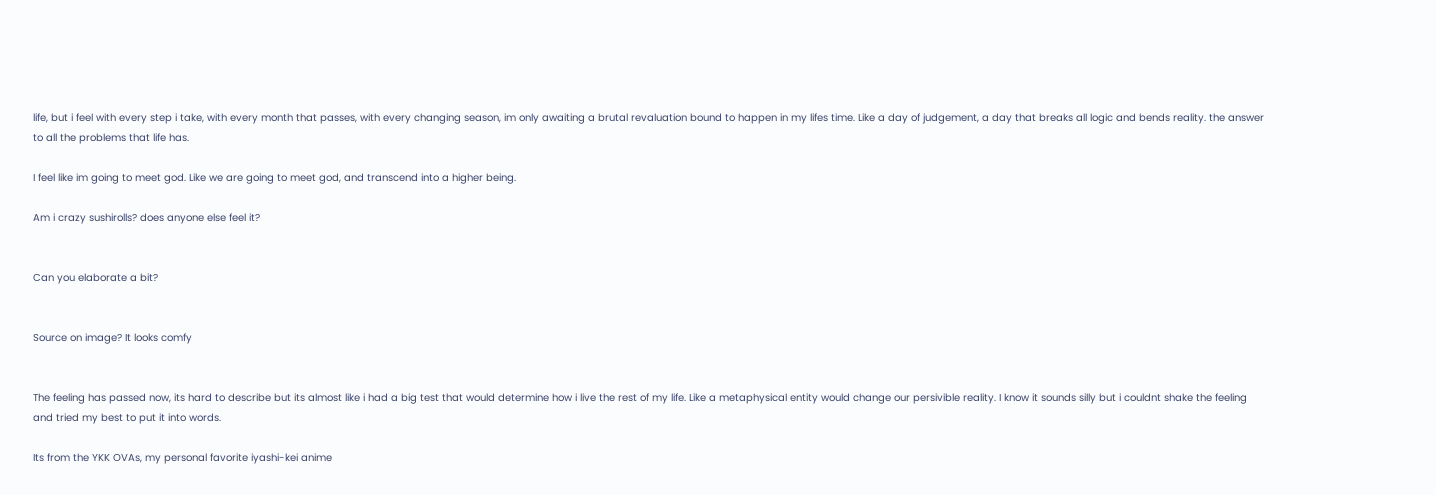life, but i feel with every step i take, with every month that passes, with every changing season, im only awaiting a brutal revaluation bound to happen in my lifes time. Like a day of judgement, a day that breaks all logic and bends reality. the answer to all the problems that life has.

I feel like im going to meet god. Like we are going to meet god, and transcend into a higher being.

Am i crazy sushirolls? does anyone else feel it?


Can you elaborate a bit?


Source on image? It looks comfy


The feeling has passed now, its hard to describe but its almost like i had a big test that would determine how i live the rest of my life. Like a metaphysical entity would change our persivible reality. I know it sounds silly but i couldnt shake the feeling and tried my best to put it into words.

Its from the YKK OVAs, my personal favorite iyashi-kei anime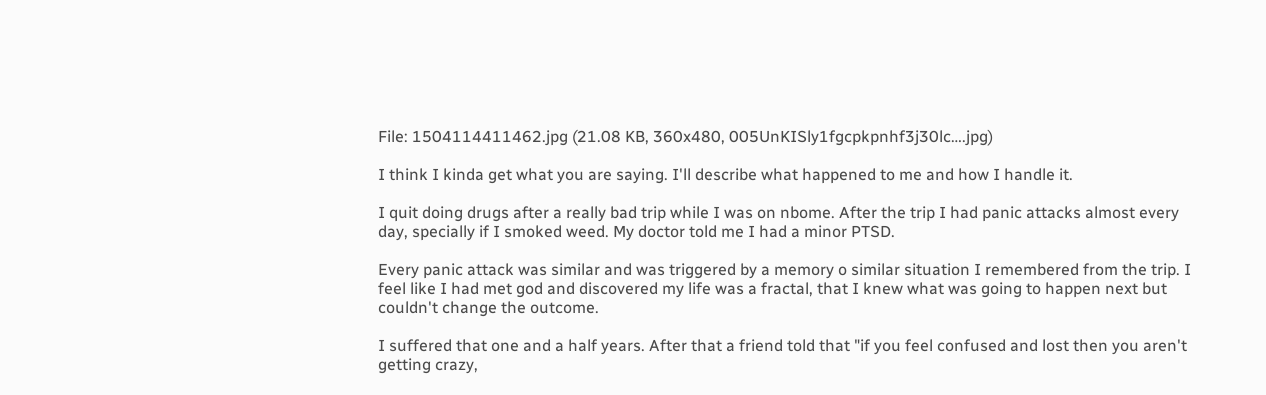File: 1504114411462.jpg (21.08 KB, 360x480, 005UnKISly1fgcpkpnhf3j30lc….jpg)

I think I kinda get what you are saying. I'll describe what happened to me and how I handle it.

I quit doing drugs after a really bad trip while I was on nbome. After the trip I had panic attacks almost every day, specially if I smoked weed. My doctor told me I had a minor PTSD.

Every panic attack was similar and was triggered by a memory o similar situation I remembered from the trip. I feel like I had met god and discovered my life was a fractal, that I knew what was going to happen next but couldn't change the outcome.

I suffered that one and a half years. After that a friend told that "if you feel confused and lost then you aren't getting crazy,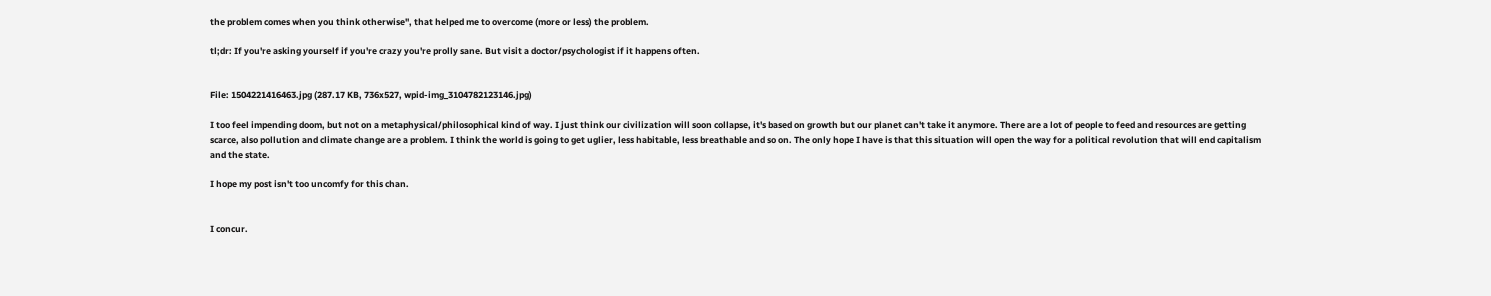the problem comes when you think otherwise", that helped me to overcome (more or less) the problem.

tl;dr: If you're asking yourself if you're crazy you're prolly sane. But visit a doctor/psychologist if it happens often.


File: 1504221416463.jpg (287.17 KB, 736x527, wpid-img_3104782123146.jpg)

I too feel impending doom, but not on a metaphysical/philosophical kind of way. I just think our civilization will soon collapse, it's based on growth but our planet can't take it anymore. There are a lot of people to feed and resources are getting scarce, also pollution and climate change are a problem. I think the world is going to get uglier, less habitable, less breathable and so on. The only hope I have is that this situation will open the way for a political revolution that will end capitalism and the state.

I hope my post isn't too uncomfy for this chan.


I concur.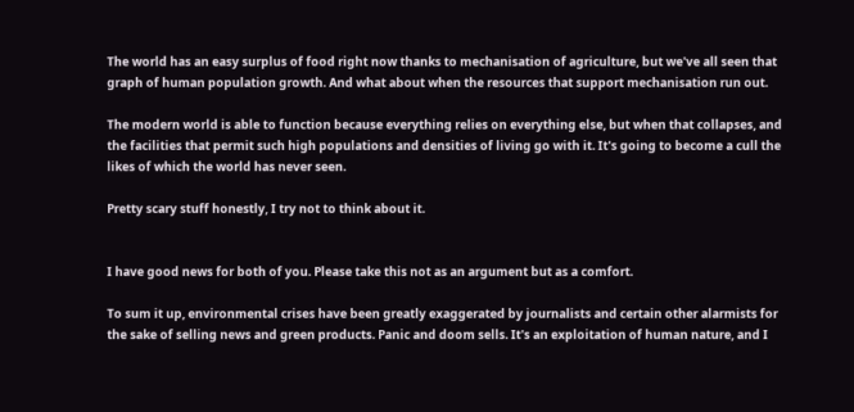The world has an easy surplus of food right now thanks to mechanisation of agriculture, but we've all seen that graph of human population growth. And what about when the resources that support mechanisation run out.

The modern world is able to function because everything relies on everything else, but when that collapses, and the facilities that permit such high populations and densities of living go with it. It's going to become a cull the likes of which the world has never seen.

Pretty scary stuff honestly, I try not to think about it.


I have good news for both of you. Please take this not as an argument but as a comfort.

To sum it up, environmental crises have been greatly exaggerated by journalists and certain other alarmists for the sake of selling news and green products. Panic and doom sells. It's an exploitation of human nature, and I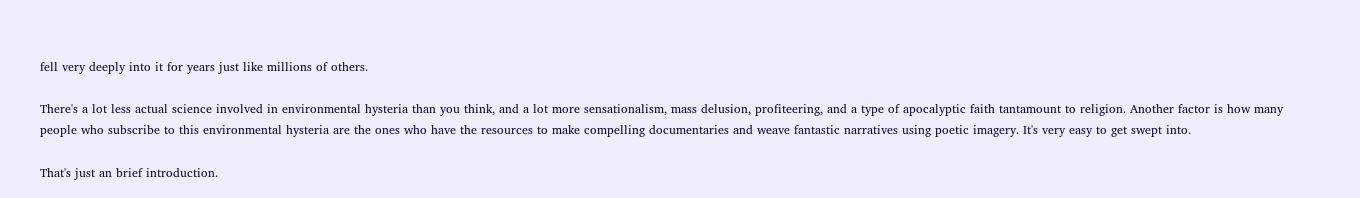fell very deeply into it for years just like millions of others.

There's a lot less actual science involved in environmental hysteria than you think, and a lot more sensationalism, mass delusion, profiteering, and a type of apocalyptic faith tantamount to religion. Another factor is how many people who subscribe to this environmental hysteria are the ones who have the resources to make compelling documentaries and weave fantastic narratives using poetic imagery. It's very easy to get swept into.

That's just an brief introduction.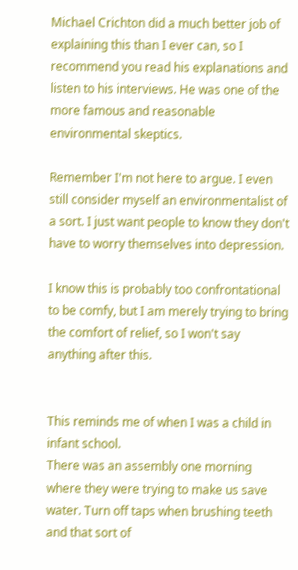Michael Crichton did a much better job of explaining this than I ever can, so I recommend you read his explanations and listen to his interviews. He was one of the more famous and reasonable environmental skeptics.

Remember I'm not here to argue. I even still consider myself an environmentalist of a sort. I just want people to know they don't have to worry themselves into depression.

I know this is probably too confrontational to be comfy, but I am merely trying to bring the comfort of relief, so I won't say anything after this.


This reminds me of when I was a child in infant school.
There was an assembly one morning where they were trying to make us save water. Turn off taps when brushing teeth and that sort of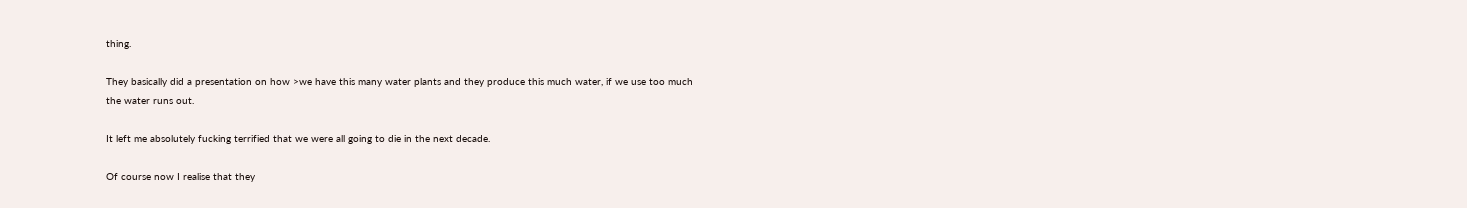thing.

They basically did a presentation on how >we have this many water plants and they produce this much water, if we use too much the water runs out.

It left me absolutely fucking terrified that we were all going to die in the next decade.

Of course now I realise that they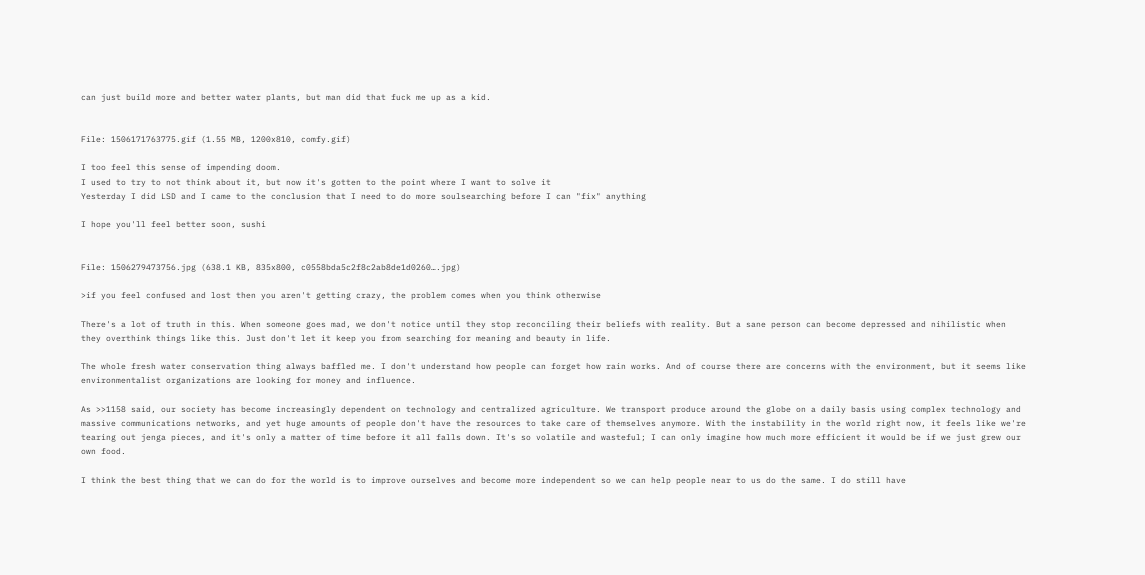can just build more and better water plants, but man did that fuck me up as a kid.


File: 1506171763775.gif (1.55 MB, 1200x810, comfy.gif)

I too feel this sense of impending doom.
I used to try to not think about it, but now it's gotten to the point where I want to solve it
Yesterday I did LSD and I came to the conclusion that I need to do more soulsearching before I can "fix" anything

I hope you'll feel better soon, sushi


File: 1506279473756.jpg (638.1 KB, 835x800, c0558bda5c2f8c2ab8de1d0260….jpg)

>if you feel confused and lost then you aren't getting crazy, the problem comes when you think otherwise

There's a lot of truth in this. When someone goes mad, we don't notice until they stop reconciling their beliefs with reality. But a sane person can become depressed and nihilistic when they overthink things like this. Just don't let it keep you from searching for meaning and beauty in life.

The whole fresh water conservation thing always baffled me. I don't understand how people can forget how rain works. And of course there are concerns with the environment, but it seems like environmentalist organizations are looking for money and influence.

As >>1158 said, our society has become increasingly dependent on technology and centralized agriculture. We transport produce around the globe on a daily basis using complex technology and massive communications networks, and yet huge amounts of people don't have the resources to take care of themselves anymore. With the instability in the world right now, it feels like we're tearing out jenga pieces, and it's only a matter of time before it all falls down. It's so volatile and wasteful; I can only imagine how much more efficient it would be if we just grew our own food.

I think the best thing that we can do for the world is to improve ourselves and become more independent so we can help people near to us do the same. I do still have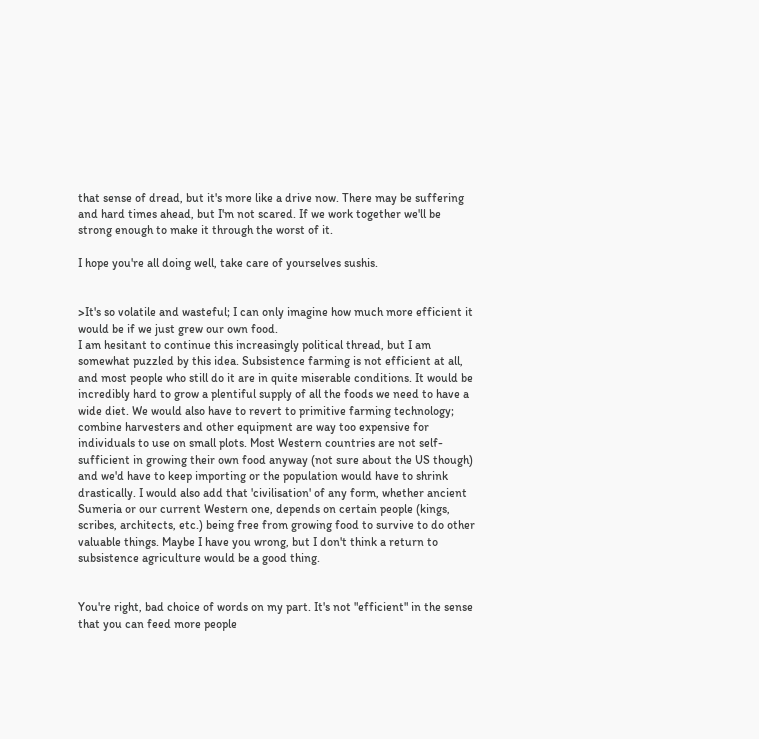that sense of dread, but it's more like a drive now. There may be suffering and hard times ahead, but I'm not scared. If we work together we'll be strong enough to make it through the worst of it.

I hope you're all doing well, take care of yourselves sushis.


>It's so volatile and wasteful; I can only imagine how much more efficient it would be if we just grew our own food.
I am hesitant to continue this increasingly political thread, but I am somewhat puzzled by this idea. Subsistence farming is not efficient at all, and most people who still do it are in quite miserable conditions. It would be incredibly hard to grow a plentiful supply of all the foods we need to have a wide diet. We would also have to revert to primitive farming technology; combine harvesters and other equipment are way too expensive for individuals to use on small plots. Most Western countries are not self-sufficient in growing their own food anyway (not sure about the US though) and we'd have to keep importing or the population would have to shrink drastically. I would also add that 'civilisation' of any form, whether ancient Sumeria or our current Western one, depends on certain people (kings, scribes, architects, etc.) being free from growing food to survive to do other valuable things. Maybe I have you wrong, but I don't think a return to subsistence agriculture would be a good thing.


You're right, bad choice of words on my part. It's not "efficient" in the sense that you can feed more people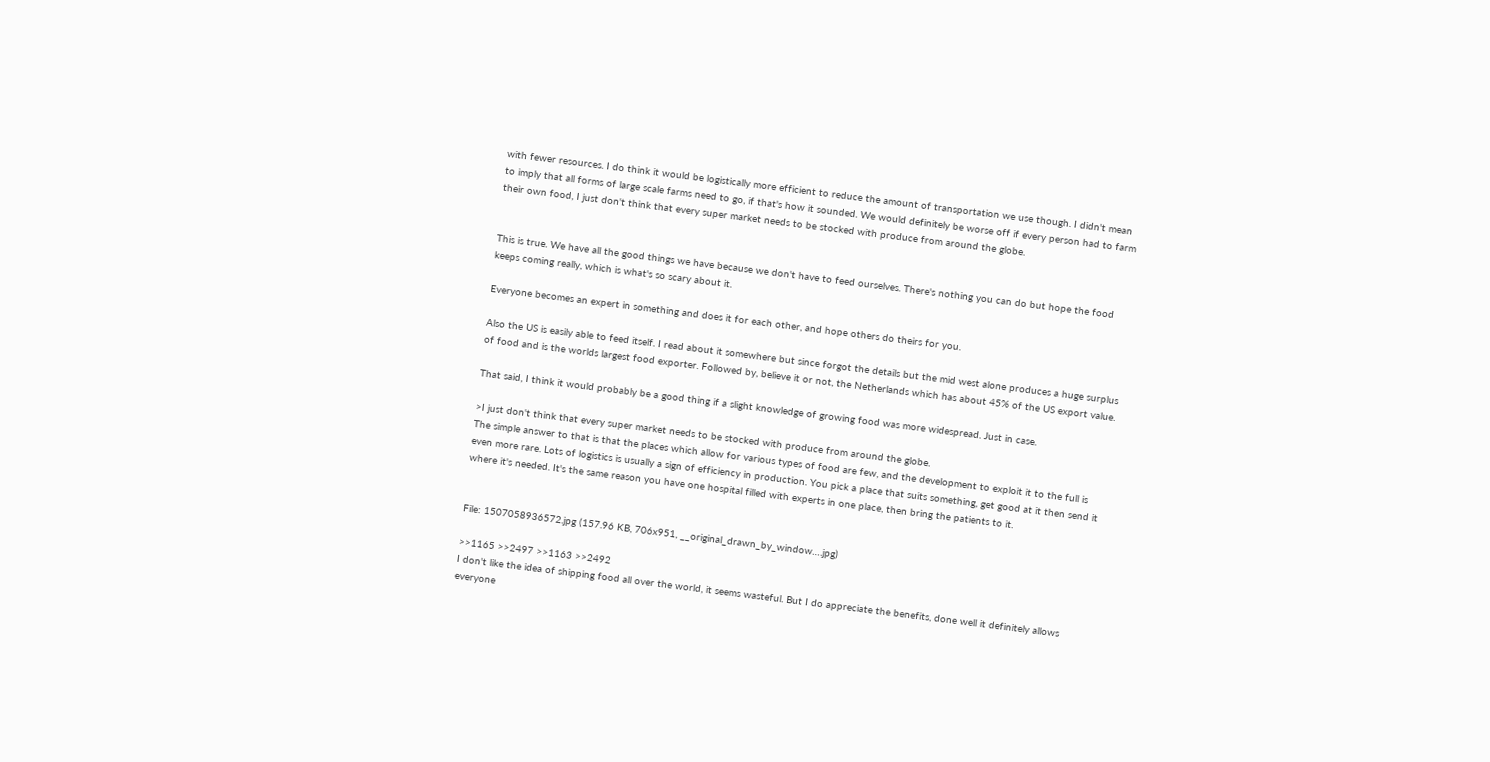with fewer resources. I do think it would be logistically more efficient to reduce the amount of transportation we use though. I didn't mean to imply that all forms of large scale farms need to go, if that's how it sounded. We would definitely be worse off if every person had to farm their own food, I just don't think that every super market needs to be stocked with produce from around the globe.


This is true. We have all the good things we have because we don't have to feed ourselves. There's nothing you can do but hope the food keeps coming really, which is what's so scary about it.

Everyone becomes an expert in something and does it for each other, and hope others do theirs for you.

Also the US is easily able to feed itself. I read about it somewhere but since forgot the details but the mid west alone produces a huge surplus of food and is the worlds largest food exporter. Followed by, believe it or not, the Netherlands which has about 45% of the US export value.

That said, I think it would probably be a good thing if a slight knowledge of growing food was more widespread. Just in case.

>I just don't think that every super market needs to be stocked with produce from around the globe.
The simple answer to that is that the places which allow for various types of food are few, and the development to exploit it to the full is even more rare. Lots of logistics is usually a sign of efficiency in production. You pick a place that suits something, get good at it then send it where it's needed. It's the same reason you have one hospital filled with experts in one place, then bring the patients to it.


File: 1507058936572.jpg (157.96 KB, 706x951, __original_drawn_by_window….jpg)

>>1165 >>2497 >>1163 >>2492
I don't like the idea of shipping food all over the world, it seems wasteful. But I do appreciate the benefits, done well it definitely allows everyone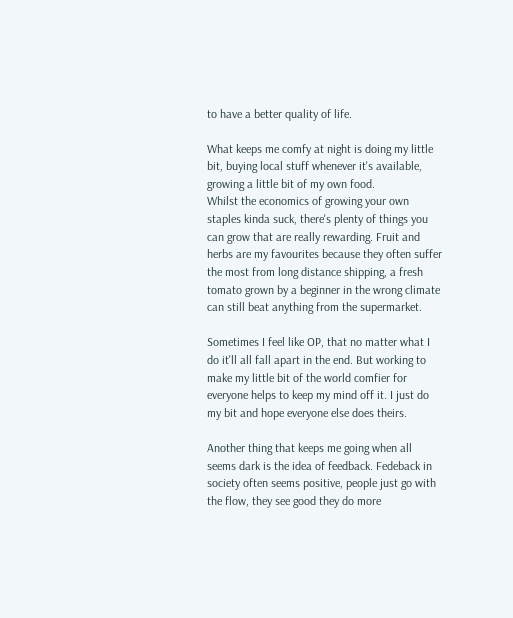to have a better quality of life.

What keeps me comfy at night is doing my little bit, buying local stuff whenever it's available, growing a little bit of my own food.
Whilst the economics of growing your own staples kinda suck, there's plenty of things you can grow that are really rewarding. Fruit and herbs are my favourites because they often suffer the most from long distance shipping, a fresh tomato grown by a beginner in the wrong climate can still beat anything from the supermarket.

Sometimes I feel like OP, that no matter what I do it'll all fall apart in the end. But working to make my little bit of the world comfier for everyone helps to keep my mind off it. I just do my bit and hope everyone else does theirs.

Another thing that keeps me going when all seems dark is the idea of feedback. Fedeback in society often seems positive, people just go with the flow, they see good they do more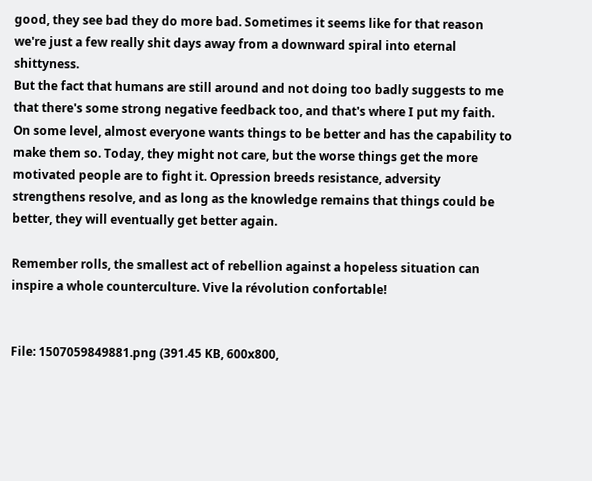good, they see bad they do more bad. Sometimes it seems like for that reason we're just a few really shit days away from a downward spiral into eternal shittyness.
But the fact that humans are still around and not doing too badly suggests to me that there's some strong negative feedback too, and that's where I put my faith.
On some level, almost everyone wants things to be better and has the capability to make them so. Today, they might not care, but the worse things get the more motivated people are to fight it. Opression breeds resistance, adversity strengthens resolve, and as long as the knowledge remains that things could be better, they will eventually get better again.

Remember rolls, the smallest act of rebellion against a hopeless situation can inspire a whole counterculture. Vive la révolution confortable!


File: 1507059849881.png (391.45 KB, 600x800,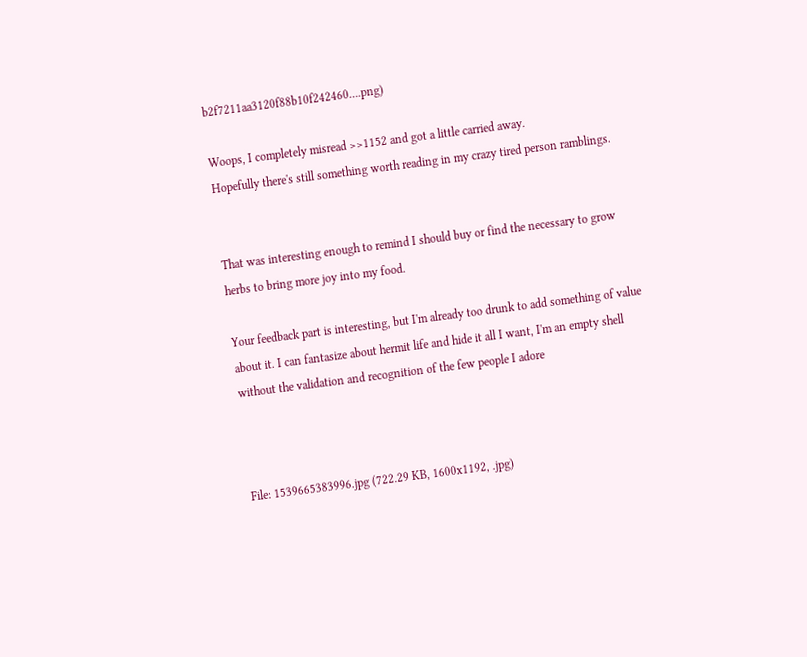b2f7211aa3120f88b10f242460….png)

Woops, I completely misread >>1152 and got a little carried away.
Hopefully there's still something worth reading in my crazy tired person ramblings.


That was interesting enough to remind I should buy or find the necessary to grow herbs to bring more joy into my food.

Your feedback part is interesting, but I'm already too drunk to add something of value about it. I can fantasize about hermit life and hide it all I want, I'm an empty shell without the validation and recognition of the few people I adore



File: 1539665383996.jpg (722.29 KB, 1600x1192, .jpg)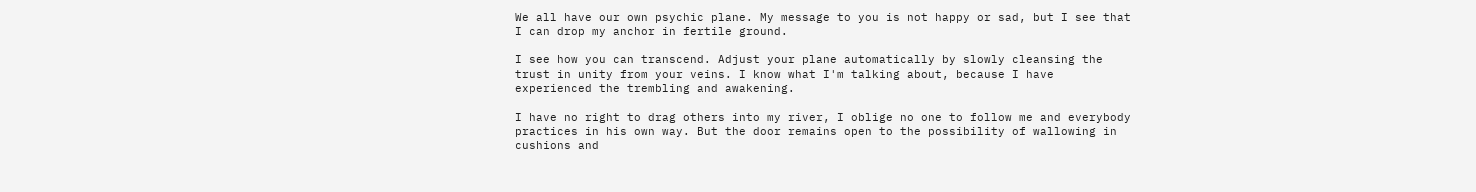We all have our own psychic plane. My message to you is not happy or sad, but I see that I can drop my anchor in fertile ground.

I see how you can transcend. Adjust your plane automatically by slowly cleansing the trust in unity from your veins. I know what I'm talking about, because I have experienced the trembling and awakening.

I have no right to drag others into my river, I oblige no one to follow me and everybody practices in his own way. But the door remains open to the possibility of wallowing in cushions and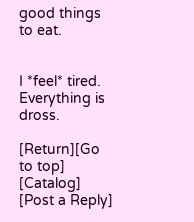good things to eat.


I *feel* tired. Everything is dross.

[Return][Go to top] [Catalog] [Post a Reply]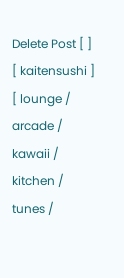Delete Post [ ]
[ kaitensushi ] [ lounge / arcade / kawaii / kitchen / tunes /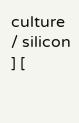culture / silicon ] [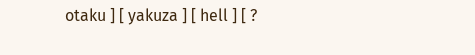otaku ] [ yakuza ] [ hell ] [ ?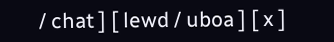/ chat ] [ lewd / uboa ] [ x ]